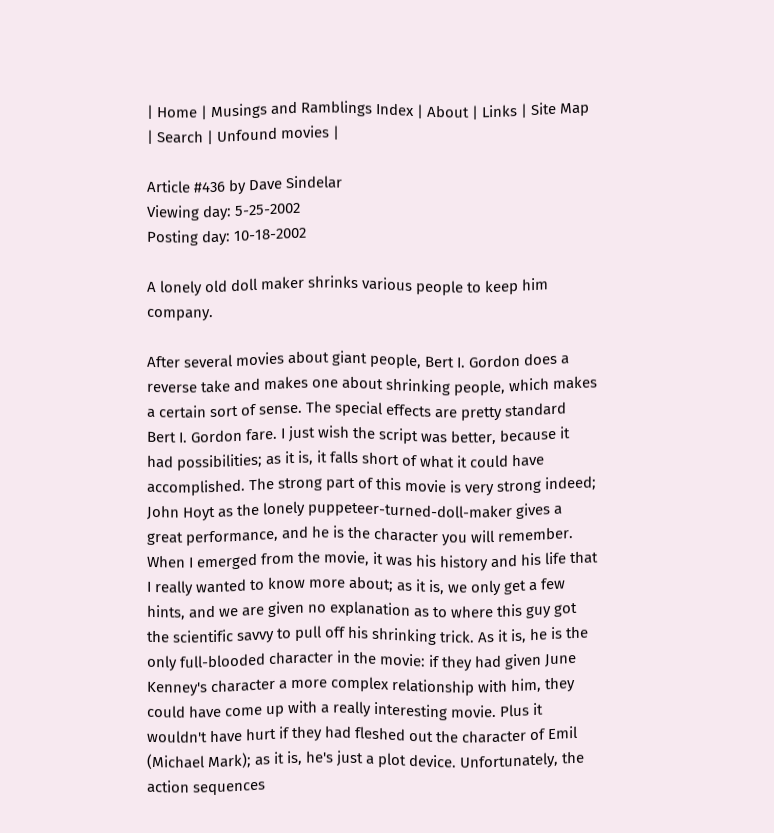| Home | Musings and Ramblings Index | About | Links | Site Map | Search | Unfound movies |

Article #436 by Dave Sindelar
Viewing day: 5-25-2002
Posting day: 10-18-2002

A lonely old doll maker shrinks various people to keep him company.

After several movies about giant people, Bert I. Gordon does a reverse take and makes one about shrinking people, which makes a certain sort of sense. The special effects are pretty standard Bert I. Gordon fare. I just wish the script was better, because it had possibilities; as it is, it falls short of what it could have accomplished. The strong part of this movie is very strong indeed; John Hoyt as the lonely puppeteer-turned-doll-maker gives a great performance, and he is the character you will remember. When I emerged from the movie, it was his history and his life that I really wanted to know more about; as it is, we only get a few hints, and we are given no explanation as to where this guy got the scientific savvy to pull off his shrinking trick. As it is, he is the only full-blooded character in the movie: if they had given June Kenney's character a more complex relationship with him, they could have come up with a really interesting movie. Plus it wouldn't have hurt if they had fleshed out the character of Emil (Michael Mark); as it is, he's just a plot device. Unfortunately, the action sequences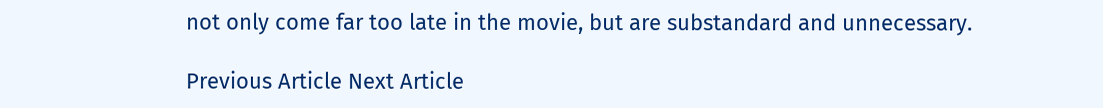not only come far too late in the movie, but are substandard and unnecessary.

Previous Article Next Article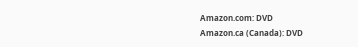Amazon.com: DVD
Amazon.ca (Canada): DVD